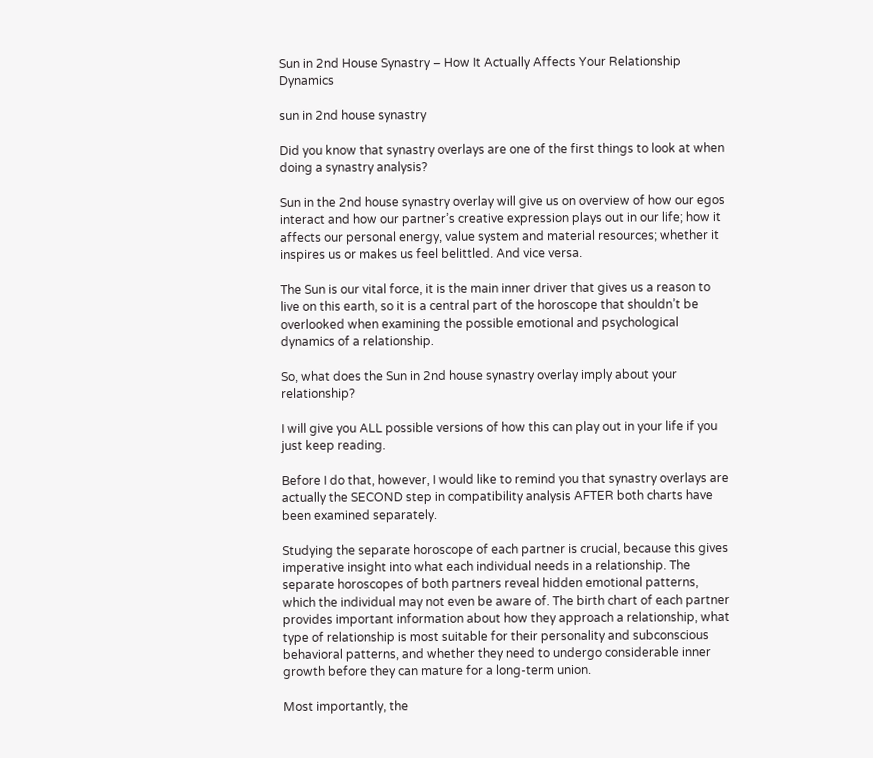Sun in 2nd House Synastry – How It Actually Affects Your Relationship Dynamics

sun in 2nd house synastry

Did you know that synastry overlays are one of the first things to look at when doing a synastry analysis?

Sun in the 2nd house synastry overlay will give us on overview of how our egos interact and how our partner’s creative expression plays out in our life; how it affects our personal energy, value system and material resources; whether it inspires us or makes us feel belittled. And vice versa.

The Sun is our vital force, it is the main inner driver that gives us a reason to live on this earth, so it is a central part of the horoscope that shouldn’t be overlooked when examining the possible emotional and psychological dynamics of a relationship.

So, what does the Sun in 2nd house synastry overlay imply about your relationship?

I will give you ALL possible versions of how this can play out in your life if you just keep reading.

Before I do that, however, I would like to remind you that synastry overlays are actually the SECOND step in compatibility analysis AFTER both charts have been examined separately.

Studying the separate horoscope of each partner is crucial, because this gives imperative insight into what each individual needs in a relationship. The separate horoscopes of both partners reveal hidden emotional patterns, which the individual may not even be aware of. The birth chart of each partner provides important information about how they approach a relationship, what type of relationship is most suitable for their personality and subconscious behavioral patterns, and whether they need to undergo considerable inner growth before they can mature for a long-term union.

Most importantly, the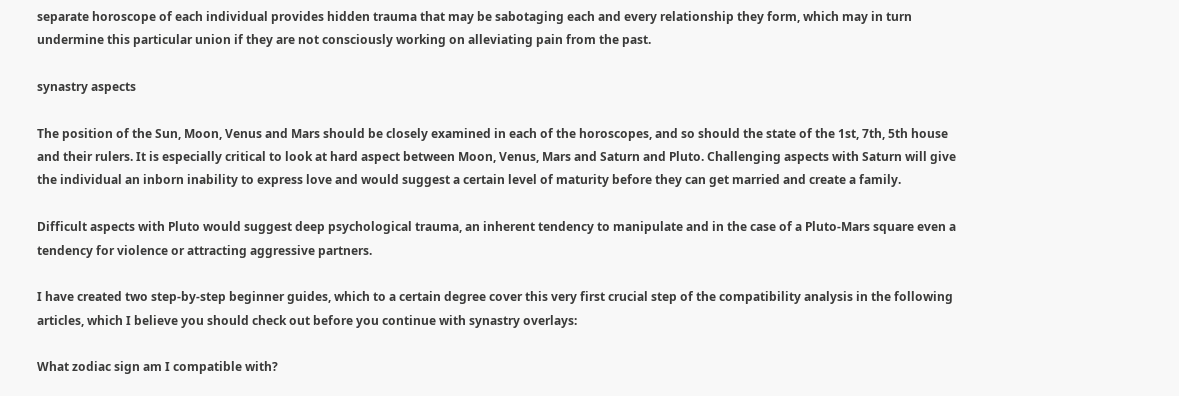separate horoscope of each individual provides hidden trauma that may be sabotaging each and every relationship they form, which may in turn undermine this particular union if they are not consciously working on alleviating pain from the past.

synastry aspects

The position of the Sun, Moon, Venus and Mars should be closely examined in each of the horoscopes, and so should the state of the 1st, 7th, 5th house and their rulers. It is especially critical to look at hard aspect between Moon, Venus, Mars and Saturn and Pluto. Challenging aspects with Saturn will give the individual an inborn inability to express love and would suggest a certain level of maturity before they can get married and create a family.

Difficult aspects with Pluto would suggest deep psychological trauma, an inherent tendency to manipulate and in the case of a Pluto-Mars square even a tendency for violence or attracting aggressive partners.

I have created two step-by-step beginner guides, which to a certain degree cover this very first crucial step of the compatibility analysis in the following articles, which I believe you should check out before you continue with synastry overlays:

What zodiac sign am I compatible with?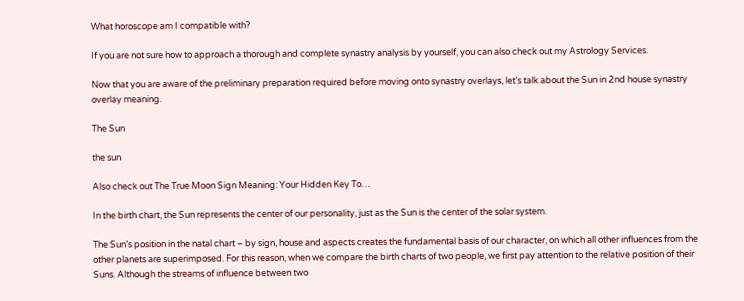What horoscope am I compatible with?

If you are not sure how to approach a thorough and complete synastry analysis by yourself, you can also check out my Astrology Services.

Now that you are aware of the preliminary preparation required before moving onto synastry overlays, let’s talk about the Sun in 2nd house synastry overlay meaning.

The Sun

the sun

Also check out The True Moon Sign Meaning: Your Hidden Key To…

In the birth chart, the Sun represents the center of our personality, just as the Sun is the center of the solar system.

The Sun’s position in the natal chart – by sign, house and aspects creates the fundamental basis of our character, on which all other influences from the other planets are superimposed. For this reason, when we compare the birth charts of two people, we first pay attention to the relative position of their Suns. Although the streams of influence between two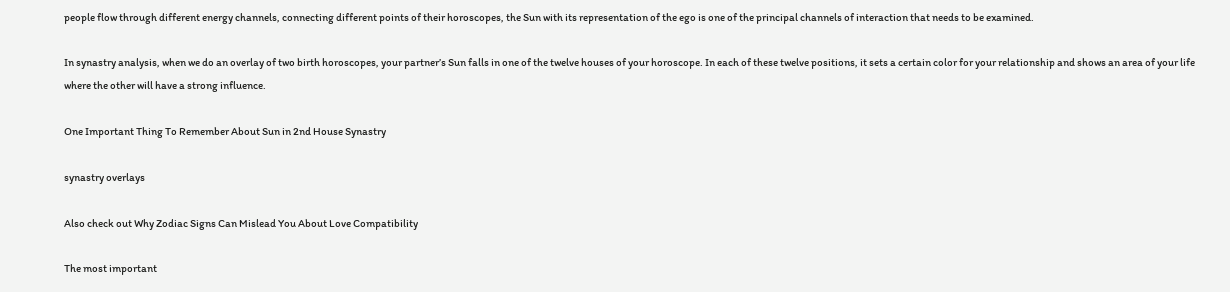people flow through different energy channels, connecting different points of their horoscopes, the Sun with its representation of the ego is one of the principal channels of interaction that needs to be examined.

In synastry analysis, when we do an overlay of two birth horoscopes, your partner’s Sun falls in one of the twelve houses of your horoscope. In each of these twelve positions, it sets a certain color for your relationship and shows an area of your life where the other will have a strong influence.

One Important Thing To Remember About Sun in 2nd House Synastry

synastry overlays

Also check out Why Zodiac Signs Can Mislead You About Love Compatibility

The most important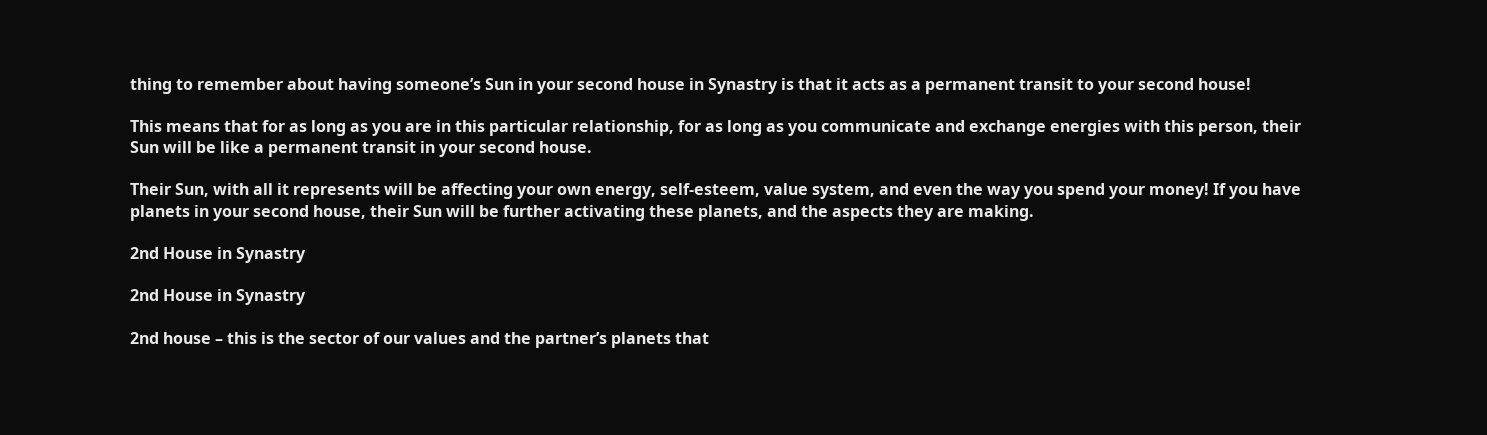thing to remember about having someone’s Sun in your second house in Synastry is that it acts as a permanent transit to your second house!

This means that for as long as you are in this particular relationship, for as long as you communicate and exchange energies with this person, their Sun will be like a permanent transit in your second house.

Their Sun, with all it represents will be affecting your own energy, self-esteem, value system, and even the way you spend your money! If you have planets in your second house, their Sun will be further activating these planets, and the aspects they are making.

2nd House in Synastry

2nd House in Synastry

2nd house – this is the sector of our values and the partner’s planets that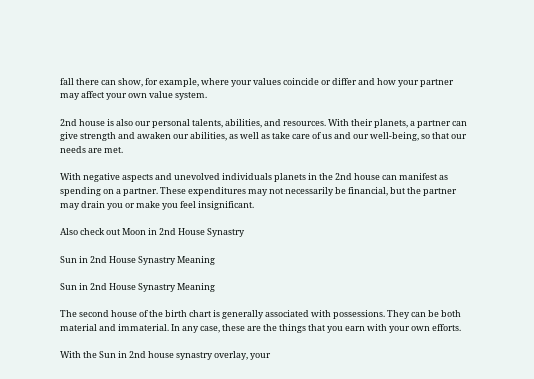fall there can show, for example, where your values coincide or differ and how your partner may affect your own value system.

2nd house is also our personal talents, abilities, and resources. With their planets, a partner can give strength and awaken our abilities, as well as take care of us and our well-being, so that our needs are met.

With negative aspects and unevolved individuals planets in the 2nd house can manifest as spending on a partner. These expenditures may not necessarily be financial, but the partner may drain you or make you feel insignificant.

Also check out Moon in 2nd House Synastry

Sun in 2nd House Synastry Meaning

Sun in 2nd House Synastry Meaning

The second house of the birth chart is generally associated with possessions. They can be both material and immaterial. In any case, these are the things that you earn with your own efforts.

With the Sun in 2nd house synastry overlay, your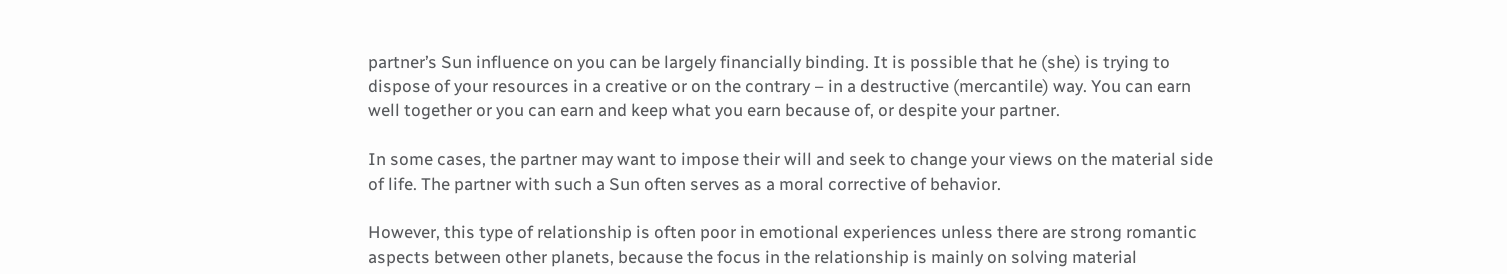partner’s Sun influence on you can be largely financially binding. It is possible that he (she) is trying to dispose of your resources in a creative or on the contrary – in a destructive (mercantile) way. You can earn well together or you can earn and keep what you earn because of, or despite your partner.

In some cases, the partner may want to impose their will and seek to change your views on the material side of life. The partner with such a Sun often serves as a moral corrective of behavior.

However, this type of relationship is often poor in emotional experiences unless there are strong romantic aspects between other planets, because the focus in the relationship is mainly on solving material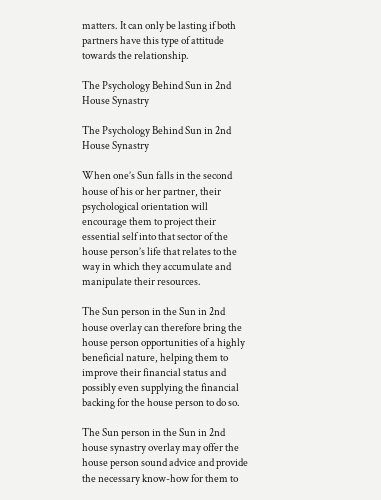matters. It can only be lasting if both partners have this type of attitude towards the relationship.

The Psychology Behind Sun in 2nd House Synastry

The Psychology Behind Sun in 2nd House Synastry

When one’s Sun falls in the second house of his or her partner, their psychological orientation will encourage them to project their essential self into that sector of the house person’s life that relates to the way in which they accumulate and manipulate their resources.

The Sun person in the Sun in 2nd house overlay can therefore bring the house person opportunities of a highly beneficial nature, helping them to improve their financial status and possibly even supplying the financial backing for the house person to do so.

The Sun person in the Sun in 2nd house synastry overlay may offer the house person sound advice and provide the necessary know-how for them to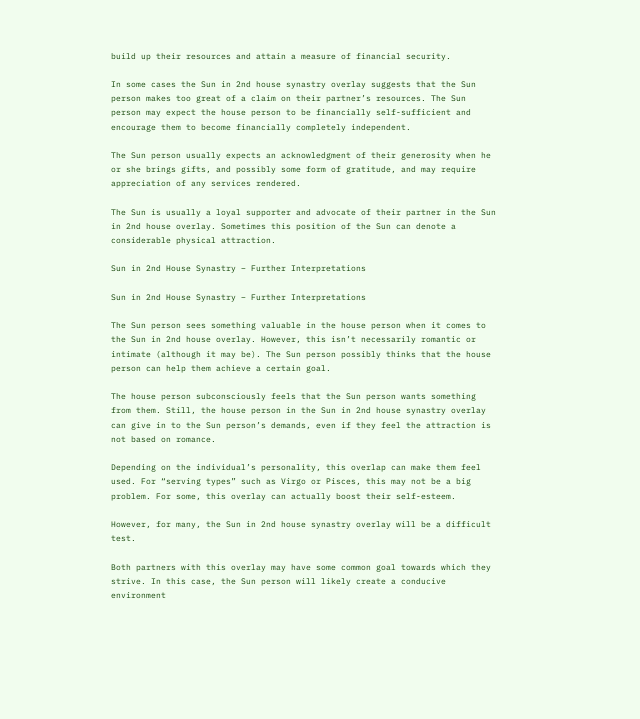build up their resources and attain a measure of financial security.

In some cases the Sun in 2nd house synastry overlay suggests that the Sun person makes too great of a claim on their partner’s resources. The Sun person may expect the house person to be financially self-sufficient and encourage them to become financially completely independent.

The Sun person usually expects an acknowledgment of their generosity when he or she brings gifts, and possibly some form of gratitude, and may require appreciation of any services rendered.

The Sun is usually a loyal supporter and advocate of their partner in the Sun in 2nd house overlay. Sometimes this position of the Sun can denote a considerable physical attraction.

Sun in 2nd House Synastry – Further Interpretations

Sun in 2nd House Synastry – Further Interpretations

The Sun person sees something valuable in the house person when it comes to the Sun in 2nd house overlay. However, this isn’t necessarily romantic or intimate (although it may be). The Sun person possibly thinks that the house person can help them achieve a certain goal.

The house person subconsciously feels that the Sun person wants something from them. Still, the house person in the Sun in 2nd house synastry overlay can give in to the Sun person’s demands, even if they feel the attraction is not based on romance.

Depending on the individual’s personality, this overlap can make them feel used. For “serving types” such as Virgo or Pisces, this may not be a big problem. For some, this overlay can actually boost their self-esteem.

However, for many, the Sun in 2nd house synastry overlay will be a difficult test.

Both partners with this overlay may have some common goal towards which they strive. In this case, the Sun person will likely create a conducive environment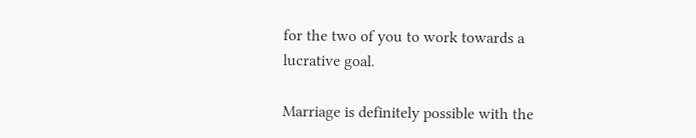for the two of you to work towards a lucrative goal.

Marriage is definitely possible with the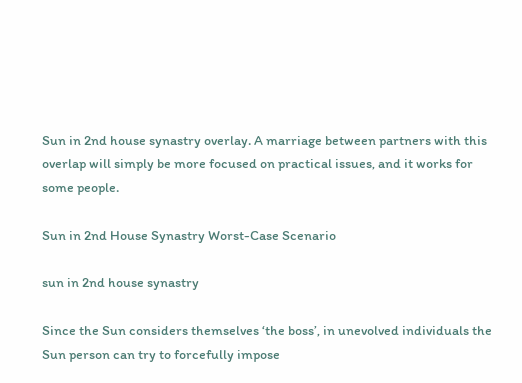Sun in 2nd house synastry overlay. A marriage between partners with this overlap will simply be more focused on practical issues, and it works for some people.

Sun in 2nd House Synastry Worst-Case Scenario

sun in 2nd house synastry

Since the Sun considers themselves ‘the boss’, in unevolved individuals the Sun person can try to forcefully impose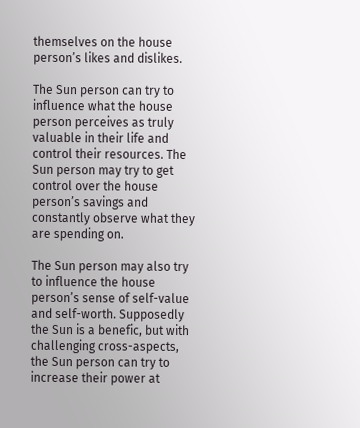themselves on the house person’s likes and dislikes.

The Sun person can try to influence what the house person perceives as truly valuable in their life and control their resources. The Sun person may try to get control over the house person’s savings and constantly observe what they are spending on.

The Sun person may also try to influence the house person’s sense of self-value and self-worth. Supposedly the Sun is a benefic, but with challenging cross-aspects, the Sun person can try to increase their power at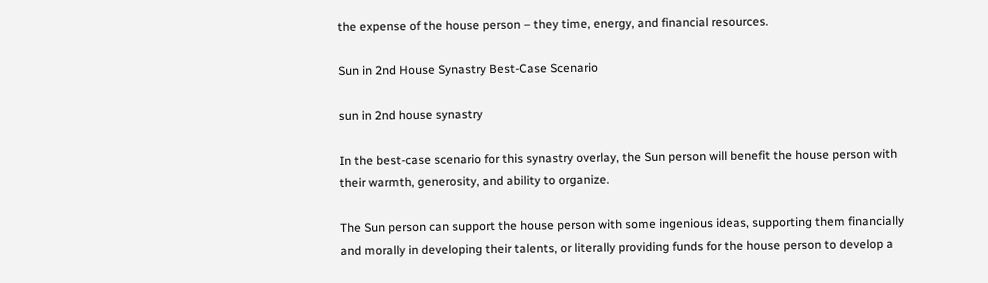the expense of the house person – they time, energy, and financial resources.

Sun in 2nd House Synastry Best-Case Scenario

sun in 2nd house synastry

In the best-case scenario for this synastry overlay, the Sun person will benefit the house person with their warmth, generosity, and ability to organize.

The Sun person can support the house person with some ingenious ideas, supporting them financially and morally in developing their talents, or literally providing funds for the house person to develop a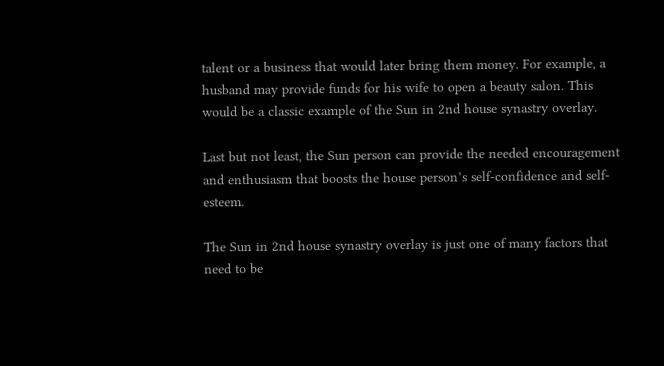talent or a business that would later bring them money. For example, a husband may provide funds for his wife to open a beauty salon. This would be a classic example of the Sun in 2nd house synastry overlay.

Last but not least, the Sun person can provide the needed encouragement and enthusiasm that boosts the house person’s self-confidence and self-esteem.

The Sun in 2nd house synastry overlay is just one of many factors that need to be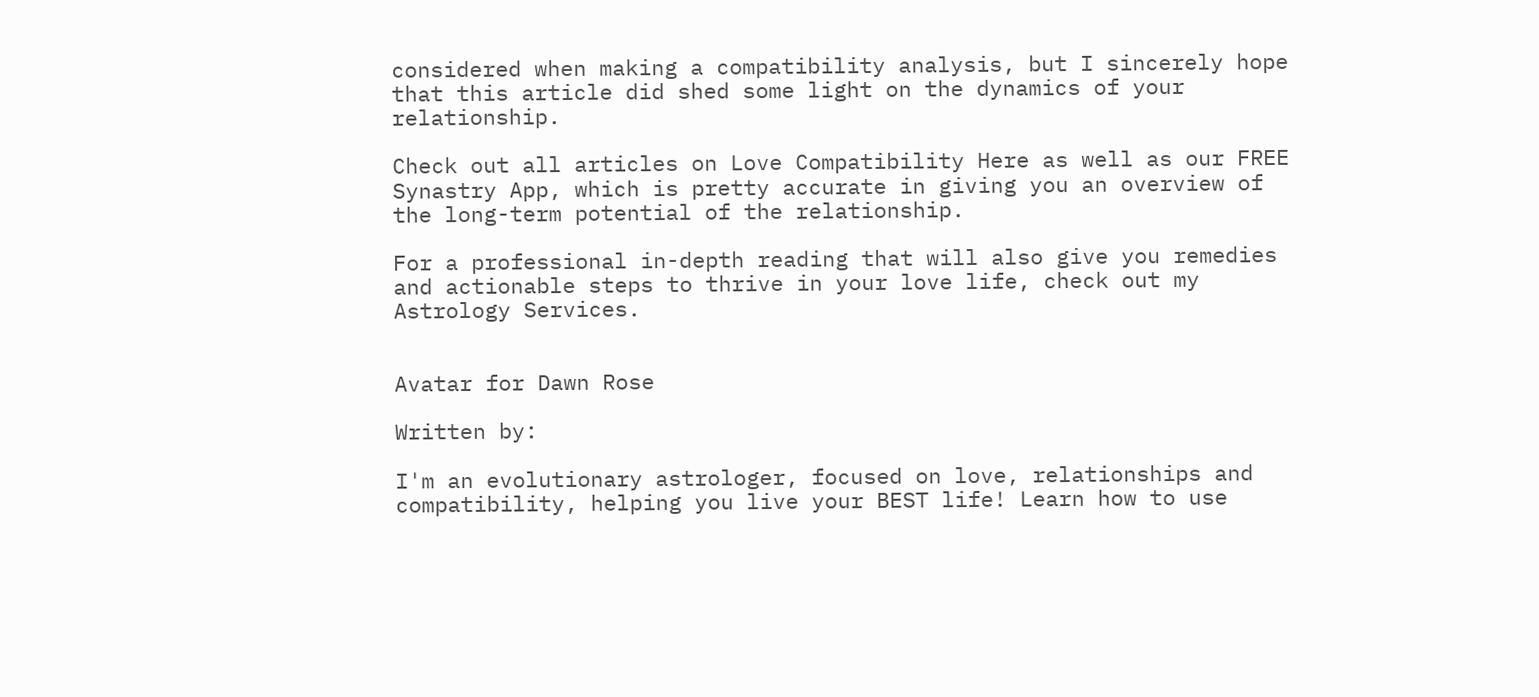considered when making a compatibility analysis, but I sincerely hope that this article did shed some light on the dynamics of your relationship.

Check out all articles on Love Compatibility Here as well as our FREE Synastry App, which is pretty accurate in giving you an overview of the long-term potential of the relationship.

For a professional in-depth reading that will also give you remedies and actionable steps to thrive in your love life, check out my Astrology Services.


Avatar for Dawn Rose

Written by:

I'm an evolutionary astrologer, focused on love, relationships and compatibility, helping you live your BEST life! Learn how to use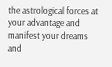the astrological forces at your advantage and manifest your dreams and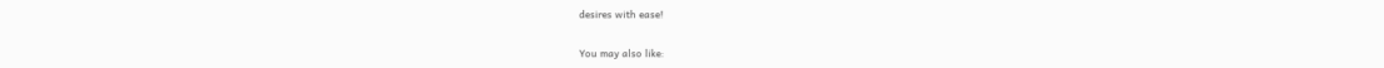desires with ease!

You may also like: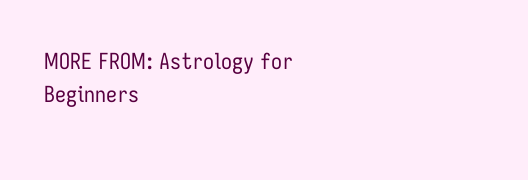MORE FROM: Astrology for Beginners